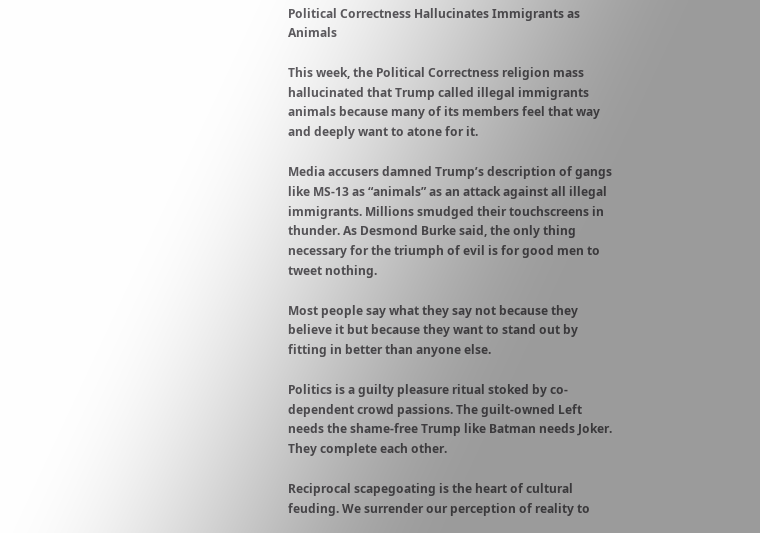Political Correctness Hallucinates Immigrants as Animals

This week, the Political Correctness religion mass hallucinated that Trump called illegal immigrants animals because many of its members feel that way and deeply want to atone for it.

Media accusers damned Trump’s description of gangs like MS-13 as “animals” as an attack against all illegal immigrants. Millions smudged their touchscreens in thunder. As Desmond Burke said, the only thing necessary for the triumph of evil is for good men to tweet nothing.

Most people say what they say not because they believe it but because they want to stand out by fitting in better than anyone else.

Politics is a guilty pleasure ritual stoked by co-dependent crowd passions. The guilt-owned Left needs the shame-free Trump like Batman needs Joker. They complete each other.

Reciprocal scapegoating is the heart of cultural feuding. We surrender our perception of reality to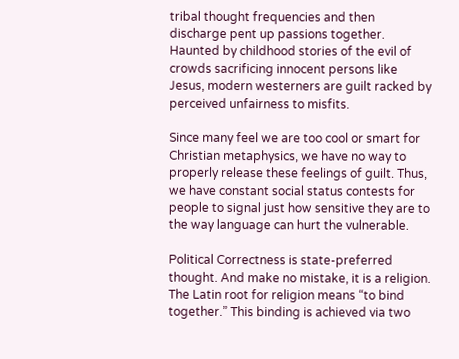tribal thought frequencies and then discharge pent up passions together. Haunted by childhood stories of the evil of crowds sacrificing innocent persons like Jesus, modern westerners are guilt racked by perceived unfairness to misfits.

Since many feel we are too cool or smart for Christian metaphysics, we have no way to properly release these feelings of guilt. Thus, we have constant social status contests for people to signal just how sensitive they are to the way language can hurt the vulnerable.

Political Correctness is state-preferred thought. And make no mistake, it is a religion. The Latin root for religion means “to bind together.” This binding is achieved via two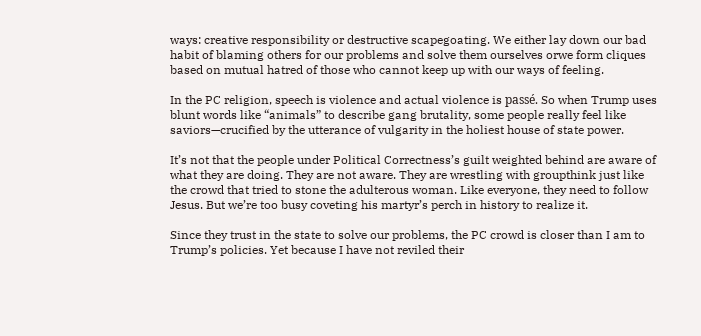ways: creative responsibility or destructive scapegoating. We either lay down our bad habit of blaming others for our problems and solve them ourselves orwe form cliques based on mutual hatred of those who cannot keep up with our ways of feeling.

In the PC religion, speech is violence and actual violence is passé. So when Trump uses blunt words like “animals” to describe gang brutality, some people really feel like saviors—crucified by the utterance of vulgarity in the holiest house of state power.

It’s not that the people under Political Correctness’s guilt weighted behind are aware of what they are doing. They are not aware. They are wrestling with groupthink just like the crowd that tried to stone the adulterous woman. Like everyone, they need to follow Jesus. But we’re too busy coveting his martyr’s perch in history to realize it.

Since they trust in the state to solve our problems, the PC crowd is closer than I am to Trump’s policies. Yet because I have not reviled their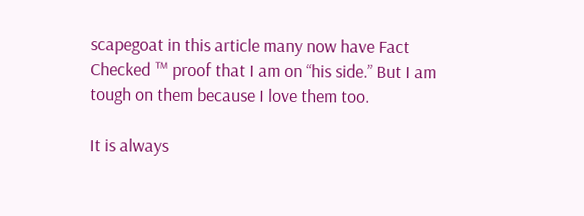scapegoat in this article many now have Fact Checked ™ proof that I am on “his side.” But I am tough on them because I love them too.

It is always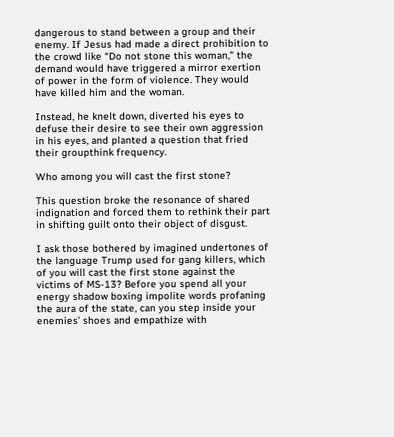dangerous to stand between a group and their enemy. If Jesus had made a direct prohibition to the crowd like “Do not stone this woman,” the demand would have triggered a mirror exertion of power in the form of violence. They would have killed him and the woman.

Instead, he knelt down, diverted his eyes to defuse their desire to see their own aggression in his eyes, and planted a question that fried their groupthink frequency.

Who among you will cast the first stone?

This question broke the resonance of shared indignation and forced them to rethink their part in shifting guilt onto their object of disgust.

I ask those bothered by imagined undertones of the language Trump used for gang killers, which of you will cast the first stone against the victims of MS-13? Before you spend all your energy shadow boxing impolite words profaning the aura of the state, can you step inside your enemies’ shoes and empathize with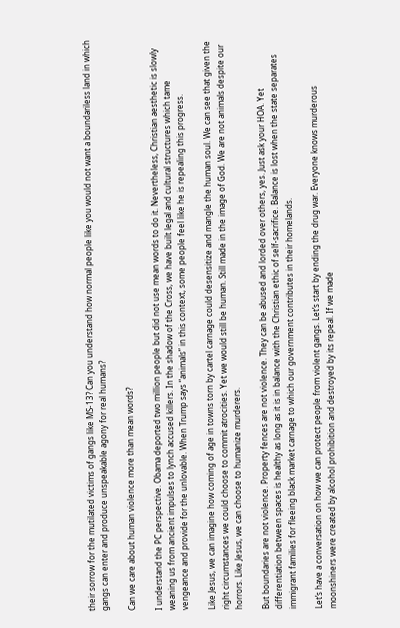their sorrow for the mutilated victims of gangs like MS-13? Can you understand how normal people like you would not want a boundariless land in which gangs can enter and produce unspeakable agony for real humans?

Can we care about human violence more than mean words?

I understand the PC perspective. Obama deported two million people but did not use mean words to do it. Nevertheless, Christian aesthetic is slowly weaning us from ancient impulses to lynch accused killers. In the shadow of the Cross, we have built legal and cultural structures which tame vengeance and provide for the unlovable. When Trump says “animals” in this context, some people feel like he is repealing this progress.

Like Jesus, we can imagine how coming of age in towns torn by cartel carnage could desensitize and mangle the human soul. We can see that given the right circumstances we could choose to commit atrocities. Yet we would still be human. Still made in the image of God. We are not animals despite our horrors. Like Jesus, we can choose to humanize murderers.

But boundaries are not violence. Property fences are not violence. They can be abused and lorded over others, yes. Just ask your HOA. Yet differentiation between spaces is healthy as long as it is in balance with the Christian ethic of self-sacrifice. Balance is lost when the state separates immigrant families for fleeing black market carnage to which our government contributes in their homelands.

Let’s have a conversation on how we can protect people from violent gangs. Let’s start by ending the drug war. Everyone knows murderous moonshiners were created by alcohol prohibition and destroyed by its repeal. If we made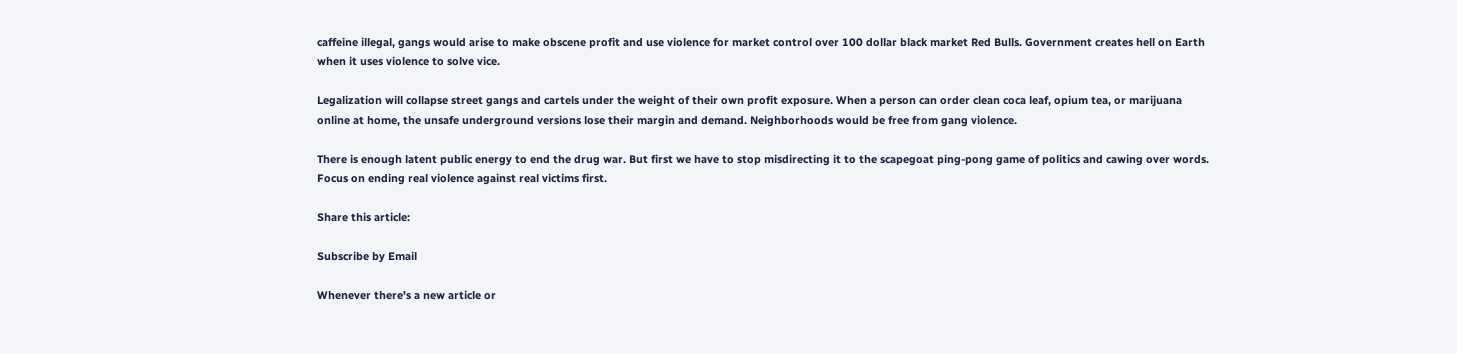caffeine illegal, gangs would arise to make obscene profit and use violence for market control over 100 dollar black market Red Bulls. Government creates hell on Earth when it uses violence to solve vice.

Legalization will collapse street gangs and cartels under the weight of their own profit exposure. When a person can order clean coca leaf, opium tea, or marijuana online at home, the unsafe underground versions lose their margin and demand. Neighborhoods would be free from gang violence.

There is enough latent public energy to end the drug war. But first we have to stop misdirecting it to the scapegoat ping-pong game of politics and cawing over words. Focus on ending real violence against real victims first.

Share this article:

Subscribe by Email

Whenever there's a new article or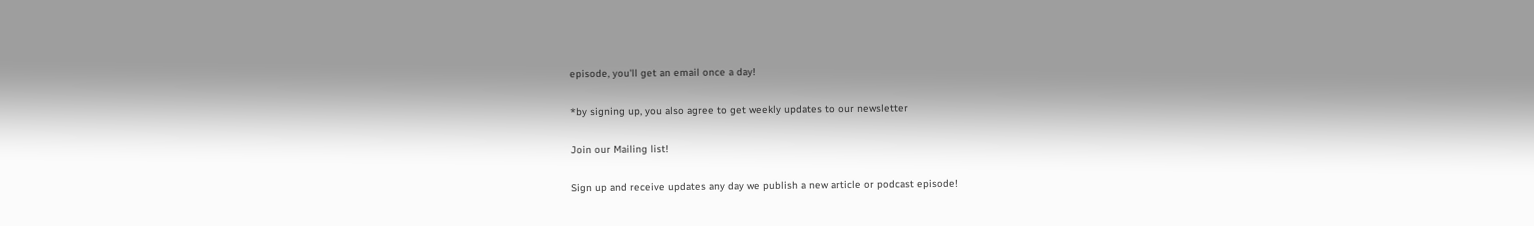episode, you'll get an email once a day!

*by signing up, you also agree to get weekly updates to our newsletter

Join our Mailing list!

Sign up and receive updates any day we publish a new article or podcast episode!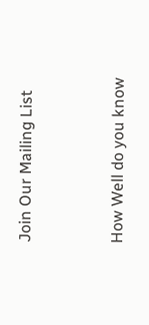Join Our Mailing List


How Well do you know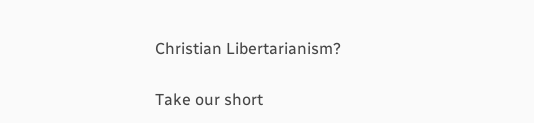Christian Libertarianism?

Take our short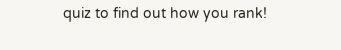quiz to find out how you rank!